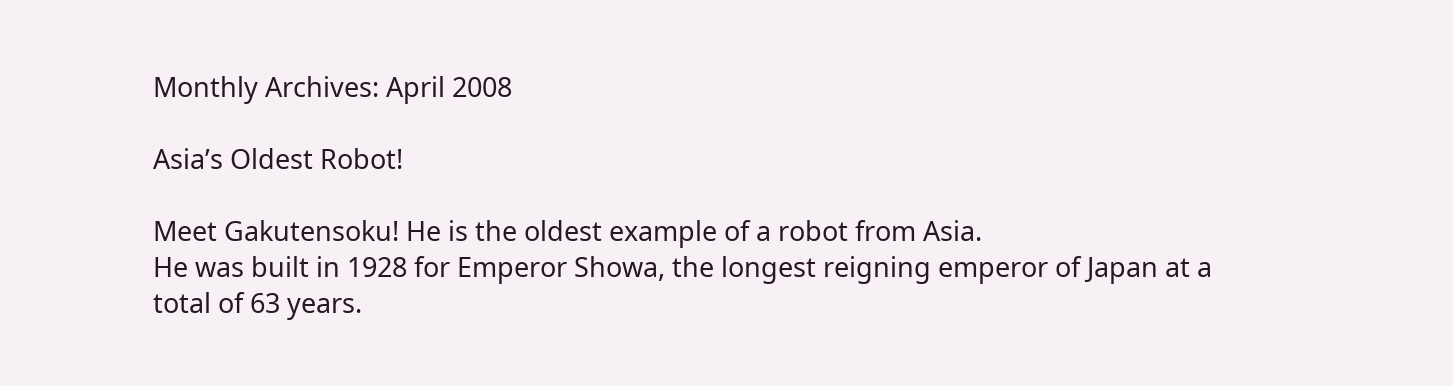Monthly Archives: April 2008

Asia’s Oldest Robot!

Meet Gakutensoku! He is the oldest example of a robot from Asia.
He was built in 1928 for Emperor Showa, the longest reigning emperor of Japan at a total of 63 years.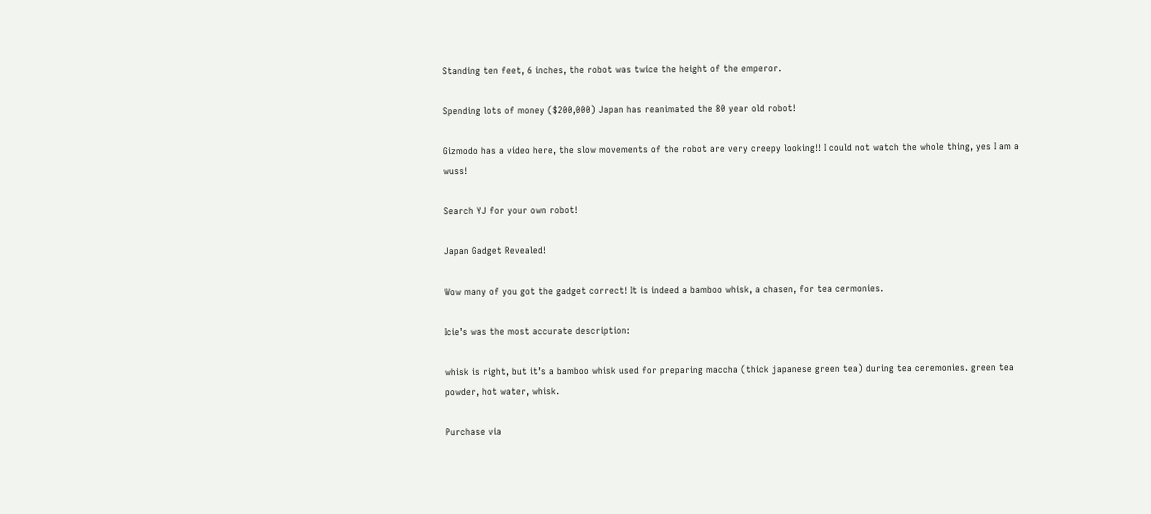Standing ten feet, 6 inches, the robot was twice the height of the emperor.

Spending lots of money ($200,000) Japan has reanimated the 80 year old robot!

Gizmodo has a video here, the slow movements of the robot are very creepy looking!! I could not watch the whole thing, yes I am a wuss!

Search YJ for your own robot!

Japan Gadget Revealed!

Wow many of you got the gadget correct! It is indeed a bamboo whisk, a chasen, for tea cermonies.

Icie’s was the most accurate description:

whisk is right, but it’s a bamboo whisk used for preparing maccha (thick japanese green tea) during tea ceremonies. green tea powder, hot water, whisk.

Purchase via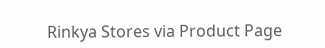Rinkya Stores via Product Page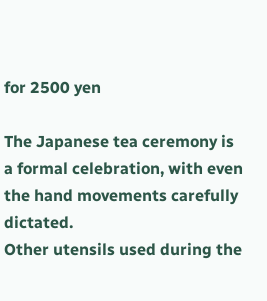for 2500 yen

The Japanese tea ceremony is a formal celebration, with even the hand movements carefully dictated.
Other utensils used during the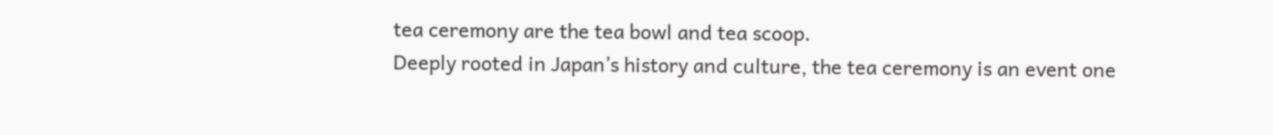tea ceremony are the tea bowl and tea scoop.
Deeply rooted in Japan’s history and culture, the tea ceremony is an event one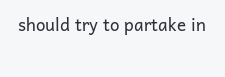should try to partake in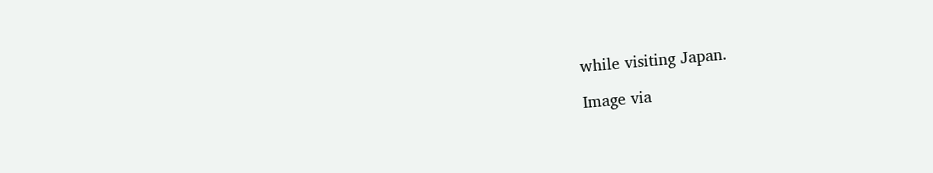while visiting Japan.

Image via